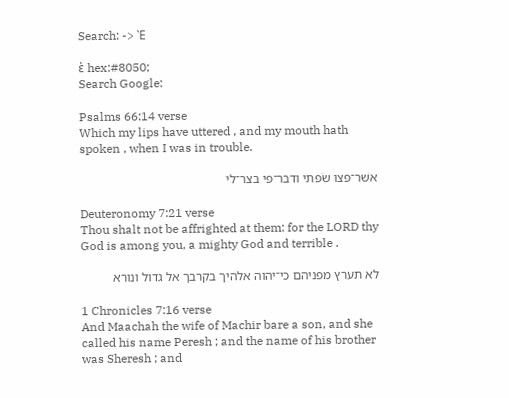Search: -> Ὲ

ὲ hex:#8050;
Search Google:

Psalms 66:14 verse
Which my lips have uttered , and my mouth hath spoken , when I was in trouble.

אשׁר־פצו שׂפתי ודבר־פי בצר־לי

Deuteronomy 7:21 verse
Thou shalt not be affrighted at them: for the LORD thy God is among you, a mighty God and terrible .

לא תערץ מפניהם כי־יהוה אלהיך בקרבך אל גדול ונורא

1 Chronicles 7:16 verse
And Maachah the wife of Machir bare a son, and she called his name Peresh ; and the name of his brother was Sheresh ; and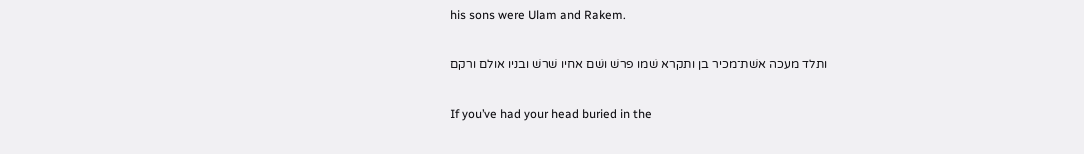his sons were Ulam and Rakem.

ותלד מעכה אשׁת־מכיר בן ותקרא שׁמו פרשׁ ושׁם אחיו שׁרשׁ ובניו אולם ורקם

If you’ve had your head buried in the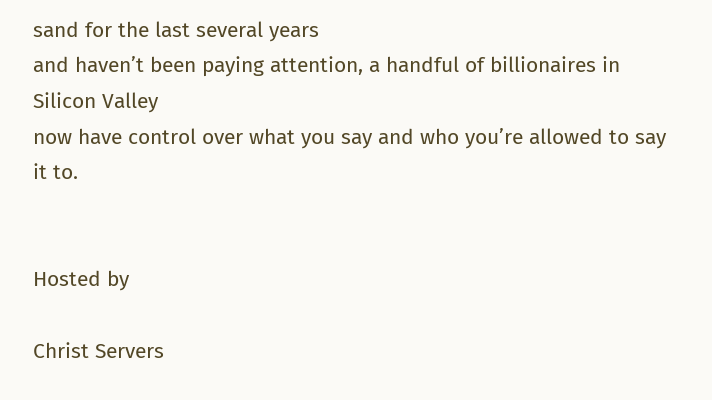sand for the last several years
and haven’t been paying attention, a handful of billionaires in Silicon Valley
now have control over what you say and who you’re allowed to say it to.


Hosted by

Christ Servers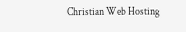Christian Web Hosting